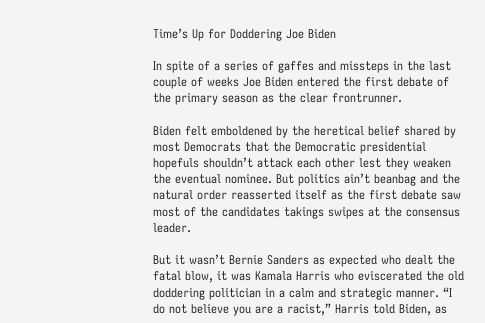Time’s Up for Doddering Joe Biden

In spite of a series of gaffes and missteps in the last couple of weeks Joe Biden entered the first debate of the primary season as the clear frontrunner.

Biden felt emboldened by the heretical belief shared by most Democrats that the Democratic presidential hopefuls shouldn’t attack each other lest they weaken the eventual nominee. But politics ain’t beanbag and the natural order reasserted itself as the first debate saw most of the candidates takings swipes at the consensus leader.

But it wasn’t Bernie Sanders as expected who dealt the fatal blow, it was Kamala Harris who eviscerated the old doddering politician in a calm and strategic manner. “I do not believe you are a racist,” Harris told Biden, as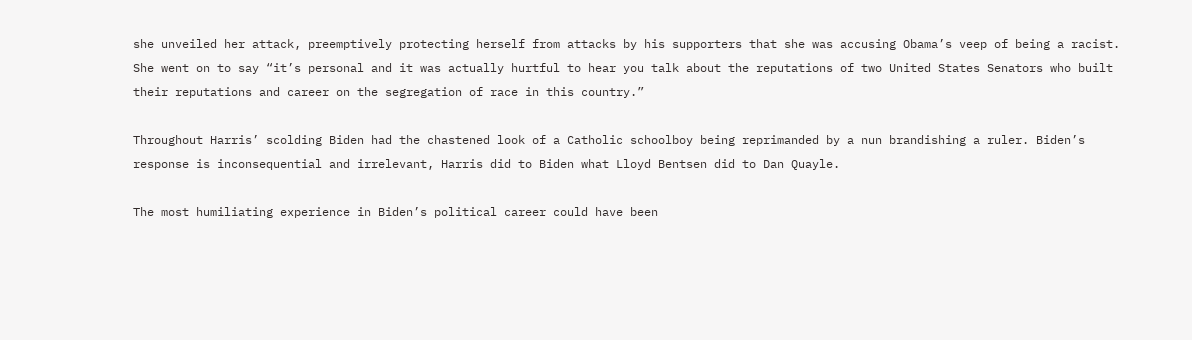she unveiled her attack, preemptively protecting herself from attacks by his supporters that she was accusing Obama’s veep of being a racist. She went on to say “it’s personal and it was actually hurtful to hear you talk about the reputations of two United States Senators who built their reputations and career on the segregation of race in this country.”

Throughout Harris’ scolding Biden had the chastened look of a Catholic schoolboy being reprimanded by a nun brandishing a ruler. Biden’s response is inconsequential and irrelevant, Harris did to Biden what Lloyd Bentsen did to Dan Quayle.

The most humiliating experience in Biden’s political career could have been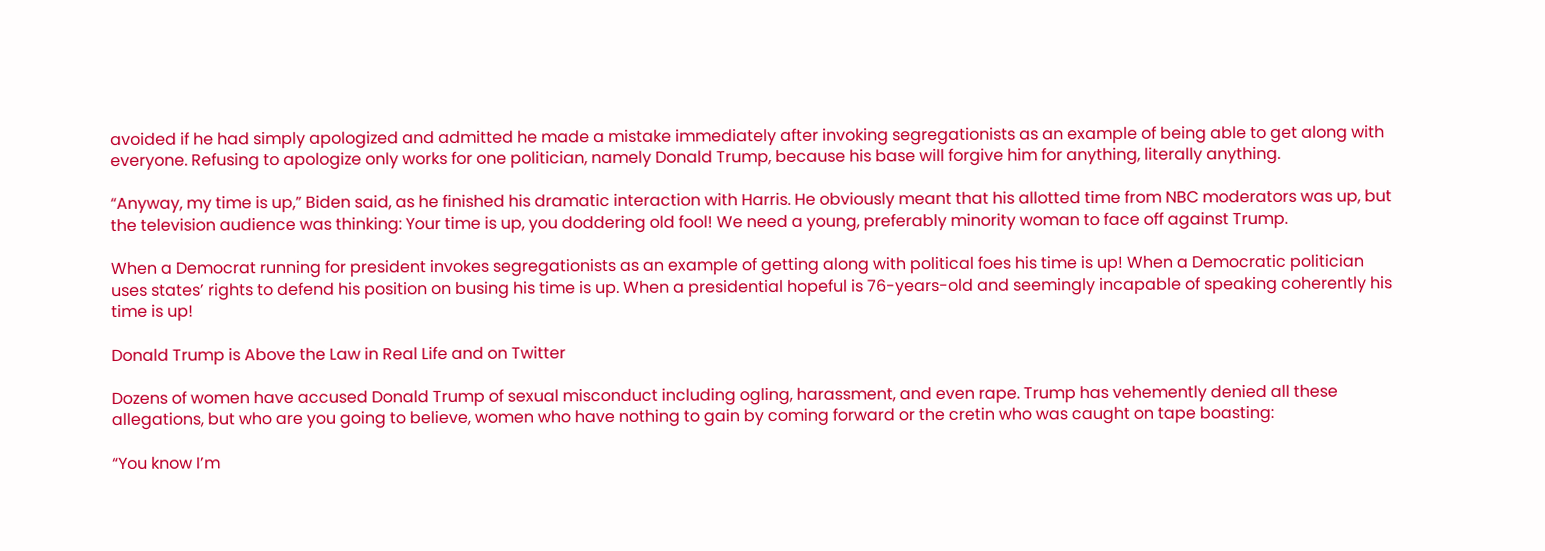avoided if he had simply apologized and admitted he made a mistake immediately after invoking segregationists as an example of being able to get along with everyone. Refusing to apologize only works for one politician, namely Donald Trump, because his base will forgive him for anything, literally anything.

“Anyway, my time is up,” Biden said, as he finished his dramatic interaction with Harris. He obviously meant that his allotted time from NBC moderators was up, but the television audience was thinking: Your time is up, you doddering old fool! We need a young, preferably minority woman to face off against Trump.

When a Democrat running for president invokes segregationists as an example of getting along with political foes his time is up! When a Democratic politician uses states’ rights to defend his position on busing his time is up. When a presidential hopeful is 76-years-old and seemingly incapable of speaking coherently his time is up!

Donald Trump is Above the Law in Real Life and on Twitter

Dozens of women have accused Donald Trump of sexual misconduct including ogling, harassment, and even rape. Trump has vehemently denied all these allegations, but who are you going to believe, women who have nothing to gain by coming forward or the cretin who was caught on tape boasting:

“You know I’m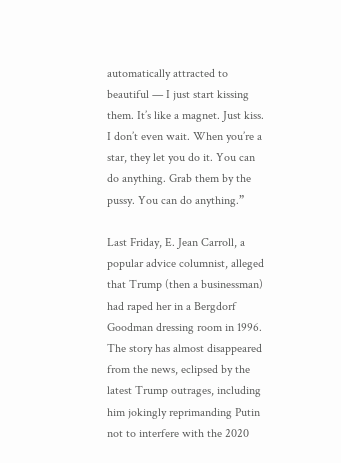automatically attracted to beautiful — I just start kissing them. It’s like a magnet. Just kiss. I don’t even wait. When you’re a star, they let you do it. You can do anything. Grab them by the pussy. You can do anything.”

Last Friday, E. Jean Carroll, a popular advice columnist, alleged that Trump (then a businessman) had raped her in a Bergdorf Goodman dressing room in 1996. The story has almost disappeared from the news, eclipsed by the latest Trump outrages, including him jokingly reprimanding Putin not to interfere with the 2020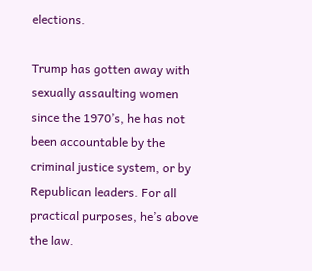elections.

Trump has gotten away with sexually assaulting women since the 1970’s, he has not been accountable by the criminal justice system, or by Republican leaders. For all practical purposes, he’s above the law.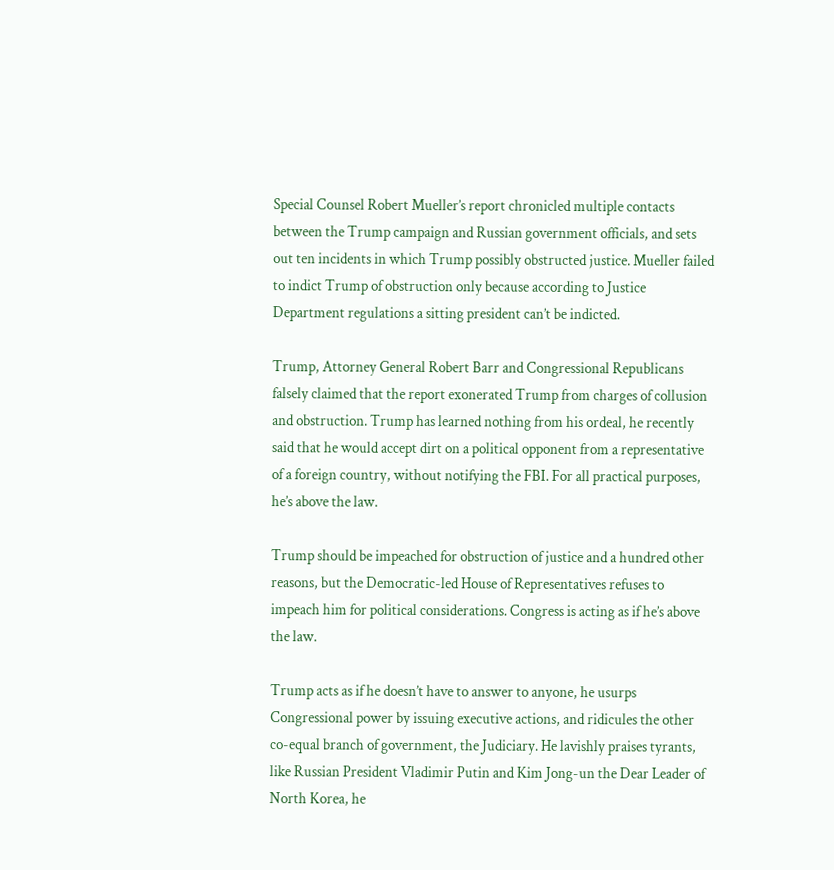Special Counsel Robert Mueller’s report chronicled multiple contacts between the Trump campaign and Russian government officials, and sets out ten incidents in which Trump possibly obstructed justice. Mueller failed to indict Trump of obstruction only because according to Justice Department regulations a sitting president can’t be indicted.

Trump, Attorney General Robert Barr and Congressional Republicans falsely claimed that the report exonerated Trump from charges of collusion and obstruction. Trump has learned nothing from his ordeal, he recently said that he would accept dirt on a political opponent from a representative of a foreign country, without notifying the FBI. For all practical purposes, he’s above the law.

Trump should be impeached for obstruction of justice and a hundred other reasons, but the Democratic-led House of Representatives refuses to impeach him for political considerations. Congress is acting as if he’s above the law.

Trump acts as if he doesn’t have to answer to anyone, he usurps Congressional power by issuing executive actions, and ridicules the other co-equal branch of government, the Judiciary. He lavishly praises tyrants, like Russian President Vladimir Putin and Kim Jong-un the Dear Leader of North Korea, he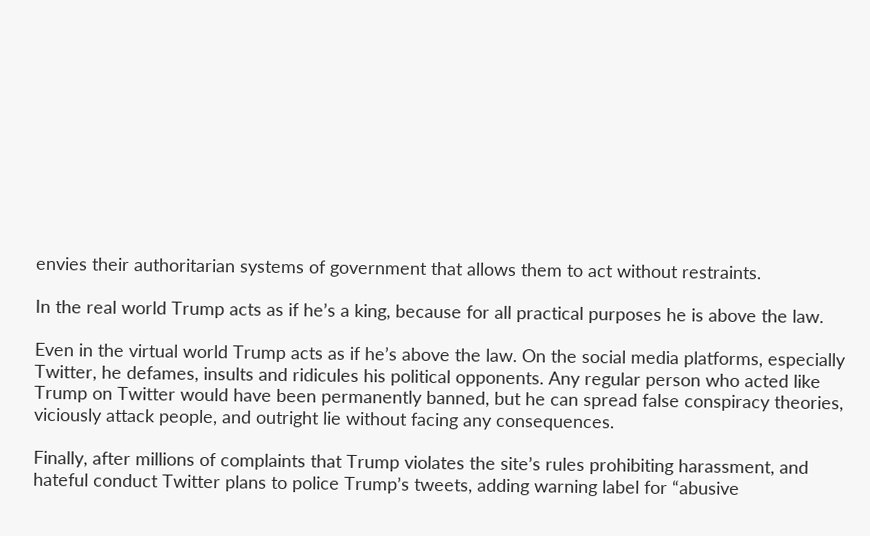envies their authoritarian systems of government that allows them to act without restraints.

In the real world Trump acts as if he’s a king, because for all practical purposes he is above the law.

Even in the virtual world Trump acts as if he’s above the law. On the social media platforms, especially Twitter, he defames, insults and ridicules his political opponents. Any regular person who acted like Trump on Twitter would have been permanently banned, but he can spread false conspiracy theories, viciously attack people, and outright lie without facing any consequences.

Finally, after millions of complaints that Trump violates the site’s rules prohibiting harassment, and hateful conduct Twitter plans to police Trump’s tweets, adding warning label for “abusive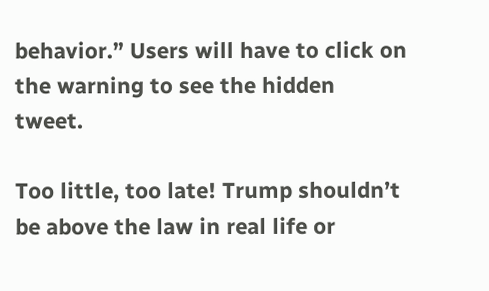behavior.” Users will have to click on the warning to see the hidden tweet.

Too little, too late! Trump shouldn’t be above the law in real life or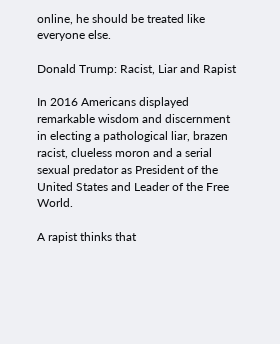online, he should be treated like everyone else.

Donald Trump: Racist, Liar and Rapist

In 2016 Americans displayed remarkable wisdom and discernment in electing a pathological liar, brazen racist, clueless moron and a serial sexual predator as President of the United States and Leader of the Free World.

A rapist thinks that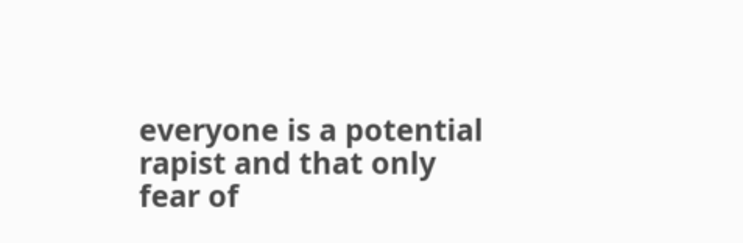everyone is a potential rapist and that only fear of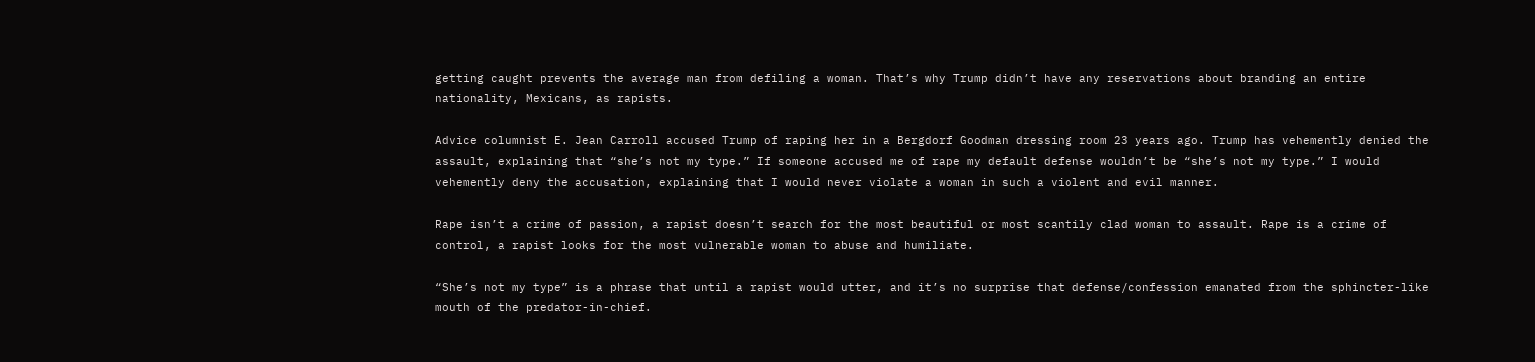getting caught prevents the average man from defiling a woman. That’s why Trump didn’t have any reservations about branding an entire nationality, Mexicans, as rapists.

Advice columnist E. Jean Carroll accused Trump of raping her in a Bergdorf Goodman dressing room 23 years ago. Trump has vehemently denied the assault, explaining that “she’s not my type.” If someone accused me of rape my default defense wouldn’t be “she’s not my type.” I would vehemently deny the accusation, explaining that I would never violate a woman in such a violent and evil manner.

Rape isn’t a crime of passion, a rapist doesn’t search for the most beautiful or most scantily clad woman to assault. Rape is a crime of control, a rapist looks for the most vulnerable woman to abuse and humiliate.

“She’s not my type” is a phrase that until a rapist would utter, and it’s no surprise that defense/confession emanated from the sphincter-like mouth of the predator-in-chief.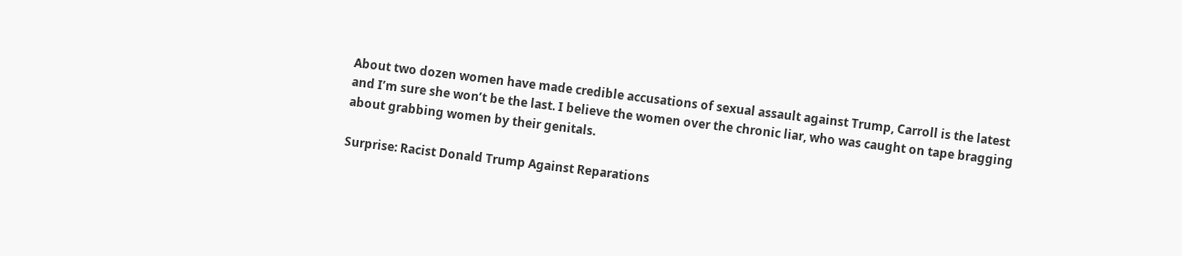About two dozen women have made credible accusations of sexual assault against Trump, Carroll is the latest and I’m sure she won’t be the last. I believe the women over the chronic liar, who was caught on tape bragging about grabbing women by their genitals.

Surprise: Racist Donald Trump Against Reparations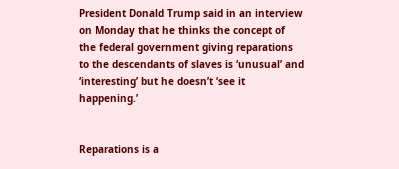President Donald Trump said in an interview on Monday that he thinks the concept of the federal government giving reparations to the descendants of slaves is ‘unusual’ and ‘interesting’ but he doesn’t ‘see it happening.’


Reparations is a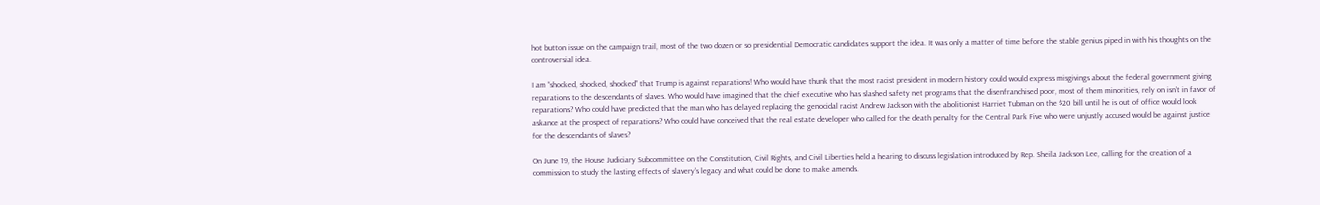hot button issue on the campaign trail, most of the two dozen or so presidential Democratic candidates support the idea. It was only a matter of time before the stable genius piped in with his thoughts on the controversial idea.

I am “shocked, shocked, shocked” that Trump is against reparations! Who would have thunk that the most racist president in modern history could would express misgivings about the federal government giving reparations to the descendants of slaves. Who would have imagined that the chief executive who has slashed safety net programs that the disenfranchised poor, most of them minorities, rely on isn’t in favor of reparations? Who could have predicted that the man who has delayed replacing the genocidal racist Andrew Jackson with the abolitionist Harriet Tubman on the $20 bill until he is out of office would look askance at the prospect of reparations? Who could have conceived that the real estate developer who called for the death penalty for the Central Park Five who were unjustly accused would be against justice for the descendants of slaves?

On June 19, the House Judiciary Subcommittee on the Constitution, Civil Rights, and Civil Liberties held a hearing to discuss legislation introduced by Rep. Sheila Jackson Lee, calling for the creation of a commission to study the lasting effects of slavery’s legacy and what could be done to make amends.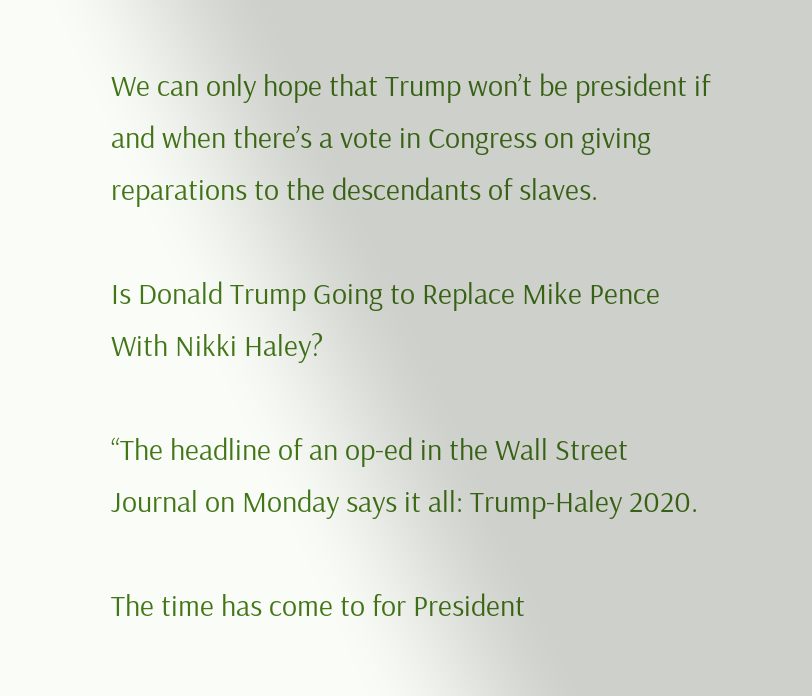We can only hope that Trump won’t be president if and when there’s a vote in Congress on giving reparations to the descendants of slaves.

Is Donald Trump Going to Replace Mike Pence With Nikki Haley?

“The headline of an op-ed in the Wall Street Journal on Monday says it all: Trump-Haley 2020.

The time has come to for President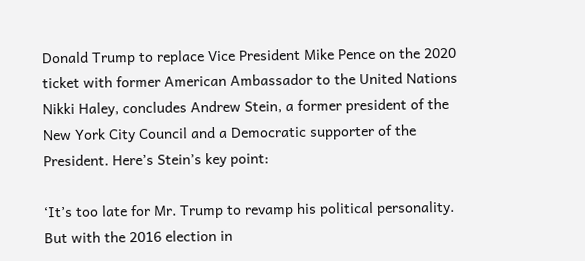Donald Trump to replace Vice President Mike Pence on the 2020 ticket with former American Ambassador to the United Nations Nikki Haley, concludes Andrew Stein, a former president of the New York City Council and a Democratic supporter of the President. Here’s Stein’s key point:

‘It’s too late for Mr. Trump to revamp his political personality. But with the 2016 election in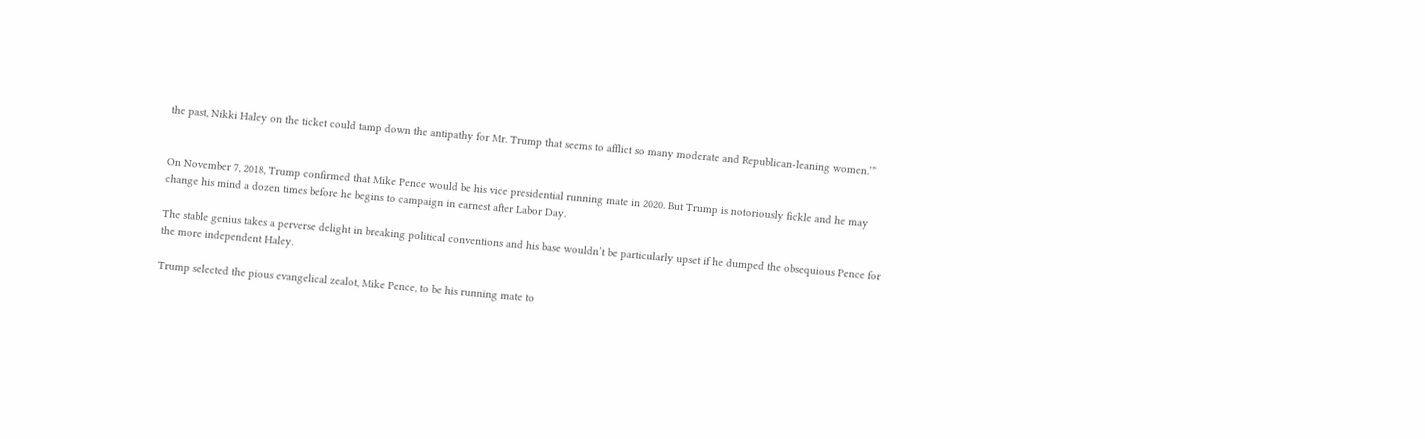the past, Nikki Haley on the ticket could tamp down the antipathy for Mr. Trump that seems to afflict so many moderate and Republican-leaning women.’”


On November 7, 2018, Trump confirmed that Mike Pence would be his vice presidential running mate in 2020. But Trump is notoriously fickle and he may change his mind a dozen times before he begins to campaign in earnest after Labor Day.

The stable genius takes a perverse delight in breaking political conventions and his base wouldn’t be particularly upset if he dumped the obsequious Pence for the more independent Haley.

Trump selected the pious evangelical zealot, Mike Pence, to be his running mate to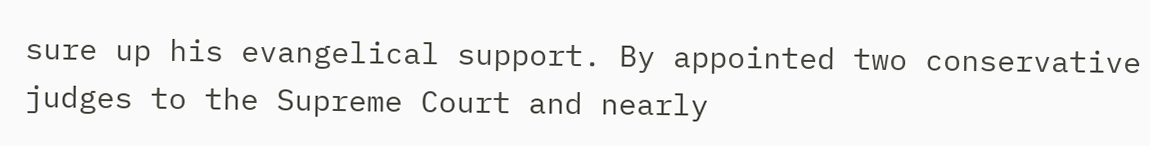sure up his evangelical support. By appointed two conservative judges to the Supreme Court and nearly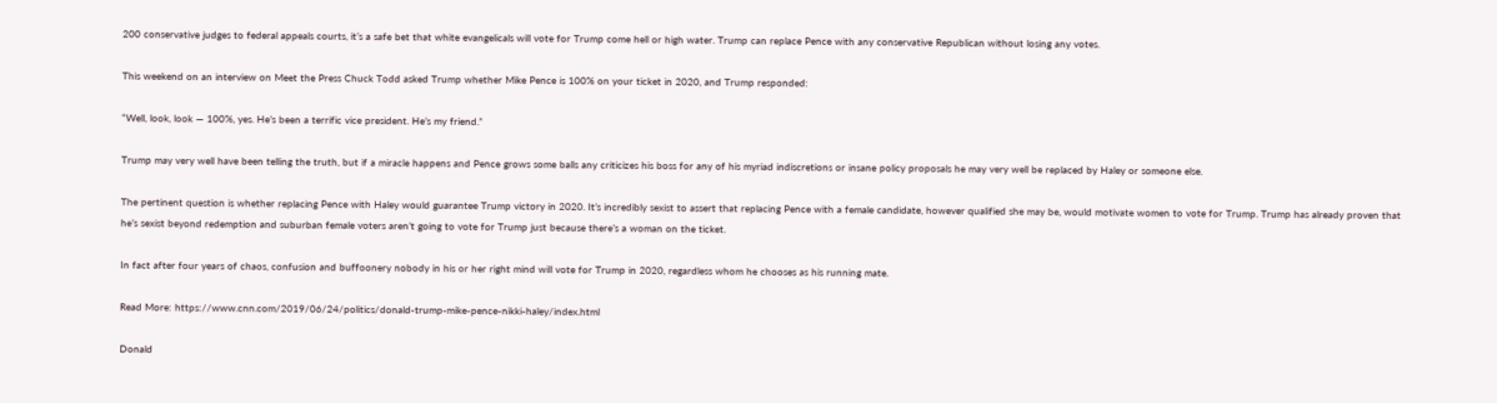200 conservative judges to federal appeals courts, it’s a safe bet that white evangelicals will vote for Trump come hell or high water. Trump can replace Pence with any conservative Republican without losing any votes.

This weekend on an interview on Meet the Press Chuck Todd asked Trump whether Mike Pence is 100% on your ticket in 2020, and Trump responded:

“Well, look, look — 100%, yes. He’s been a terrific vice president. He’s my friend.”

Trump may very well have been telling the truth, but if a miracle happens and Pence grows some balls any criticizes his boss for any of his myriad indiscretions or insane policy proposals he may very well be replaced by Haley or someone else.

The pertinent question is whether replacing Pence with Haley would guarantee Trump victory in 2020. It’s incredibly sexist to assert that replacing Pence with a female candidate, however qualified she may be, would motivate women to vote for Trump. Trump has already proven that he’s sexist beyond redemption and suburban female voters aren’t going to vote for Trump just because there’s a woman on the ticket.

In fact after four years of chaos, confusion and buffoonery nobody in his or her right mind will vote for Trump in 2020, regardless whom he chooses as his running mate.

Read More: https://www.cnn.com/2019/06/24/politics/donald-trump-mike-pence-nikki-haley/index.html

Donald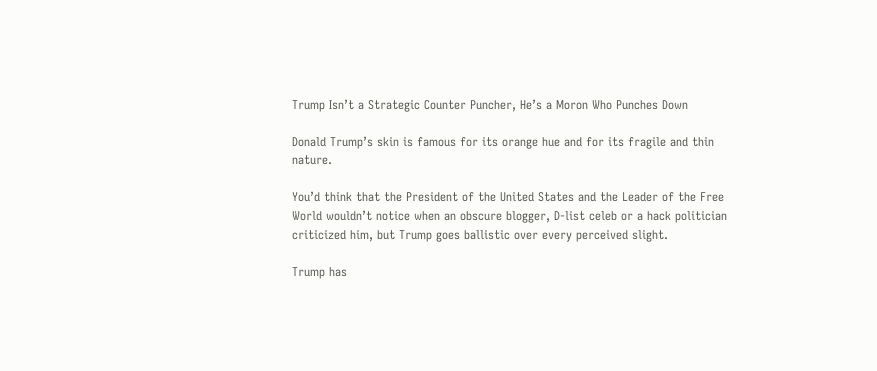Trump Isn’t a Strategic Counter Puncher, He’s a Moron Who Punches Down

Donald Trump’s skin is famous for its orange hue and for its fragile and thin nature.

You’d think that the President of the United States and the Leader of the Free World wouldn’t notice when an obscure blogger, D-list celeb or a hack politician criticized him, but Trump goes ballistic over every perceived slight.

Trump has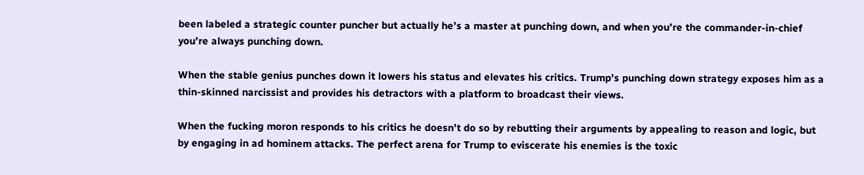been labeled a strategic counter puncher but actually he’s a master at punching down, and when you’re the commander-in-chief you’re always punching down.

When the stable genius punches down it lowers his status and elevates his critics. Trump’s punching down strategy exposes him as a thin-skinned narcissist and provides his detractors with a platform to broadcast their views.

When the fucking moron responds to his critics he doesn’t do so by rebutting their arguments by appealing to reason and logic, but by engaging in ad hominem attacks. The perfect arena for Trump to eviscerate his enemies is the toxic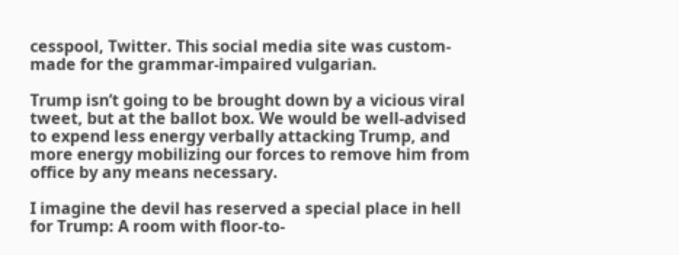cesspool, Twitter. This social media site was custom-made for the grammar-impaired vulgarian.

Trump isn’t going to be brought down by a vicious viral tweet, but at the ballot box. We would be well-advised to expend less energy verbally attacking Trump, and more energy mobilizing our forces to remove him from office by any means necessary.

I imagine the devil has reserved a special place in hell for Trump: A room with floor-to-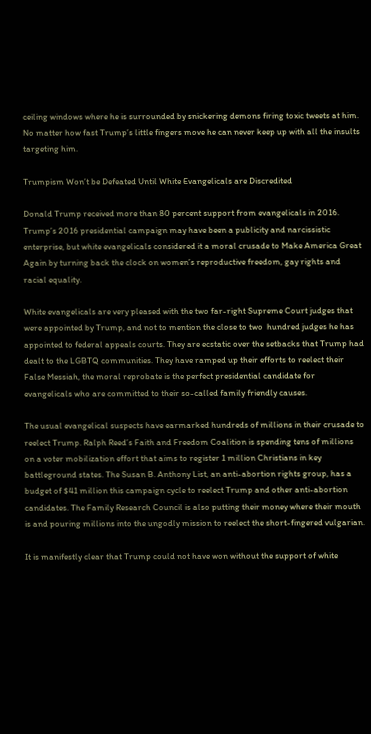ceiling windows where he is surrounded by snickering demons firing toxic tweets at him. No matter how fast Trump’s little fingers move he can never keep up with all the insults targeting him.

Trumpism Won’t be Defeated Until White Evangelicals are Discredited

Donald Trump received more than 80 percent support from evangelicals in 2016. Trump’s 2016 presidential campaign may have been a publicity and narcissistic enterprise, but white evangelicals considered it a moral crusade to Make America Great Again by turning back the clock on women’s reproductive freedom, gay rights and racial equality.

White evangelicals are very pleased with the two far-right Supreme Court judges that were appointed by Trump, and not to mention the close to two  hundred judges he has appointed to federal appeals courts. They are ecstatic over the setbacks that Trump had dealt to the LGBTQ communities. They have ramped up their efforts to reelect their False Messiah, the moral reprobate is the perfect presidential candidate for evangelicals who are committed to their so-called family friendly causes.

The usual evangelical suspects have earmarked hundreds of millions in their crusade to reelect Trump. Ralph Reed’s Faith and Freedom Coalition is spending tens of millions on a voter mobilization effort that aims to register 1 million Christians in key battleground states. The Susan B. Anthony List, an anti-abortion rights group, has a budget of $41 million this campaign cycle to reelect Trump and other anti-abortion candidates. The Family Research Council is also putting their money where their mouth is and pouring millions into the ungodly mission to reelect the short-fingered vulgarian.

It is manifestly clear that Trump could not have won without the support of white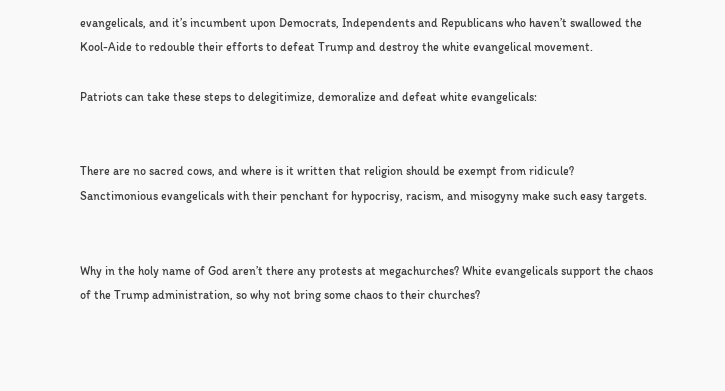evangelicals, and it’s incumbent upon Democrats, Independents and Republicans who haven’t swallowed the Kool-Aide to redouble their efforts to defeat Trump and destroy the white evangelical movement.

Patriots can take these steps to delegitimize, demoralize and defeat white evangelicals:


There are no sacred cows, and where is it written that religion should be exempt from ridicule? Sanctimonious evangelicals with their penchant for hypocrisy, racism, and misogyny make such easy targets.


Why in the holy name of God aren’t there any protests at megachurches? White evangelicals support the chaos of the Trump administration, so why not bring some chaos to their churches?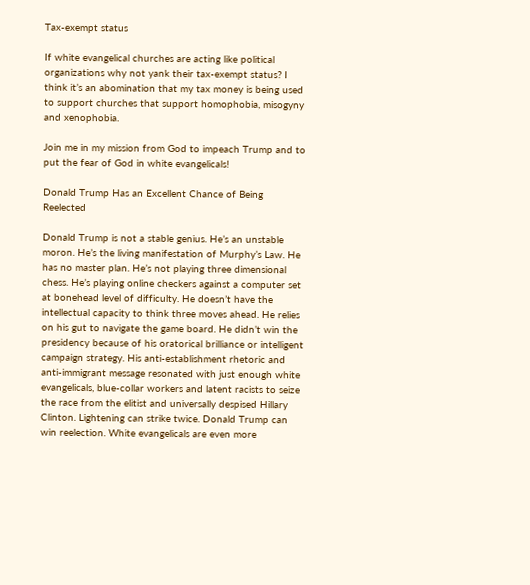Tax-exempt status

If white evangelical churches are acting like political organizations why not yank their tax-exempt status? I think it’s an abomination that my tax money is being used to support churches that support homophobia, misogyny and xenophobia.

Join me in my mission from God to impeach Trump and to put the fear of God in white evangelicals!

Donald Trump Has an Excellent Chance of Being Reelected

Donald Trump is not a stable genius. He’s an unstable moron. He’s the living manifestation of Murphy’s Law. He has no master plan. He’s not playing three dimensional chess. He’s playing online checkers against a computer set at bonehead level of difficulty. He doesn’t have the intellectual capacity to think three moves ahead. He relies on his gut to navigate the game board. He didn’t win the presidency because of his oratorical brilliance or intelligent campaign strategy. His anti-establishment rhetoric and anti-immigrant message resonated with just enough white evangelicals, blue-collar workers and latent racists to seize the race from the elitist and universally despised Hillary Clinton. Lightening can strike twice. Donald Trump can win reelection. White evangelicals are even more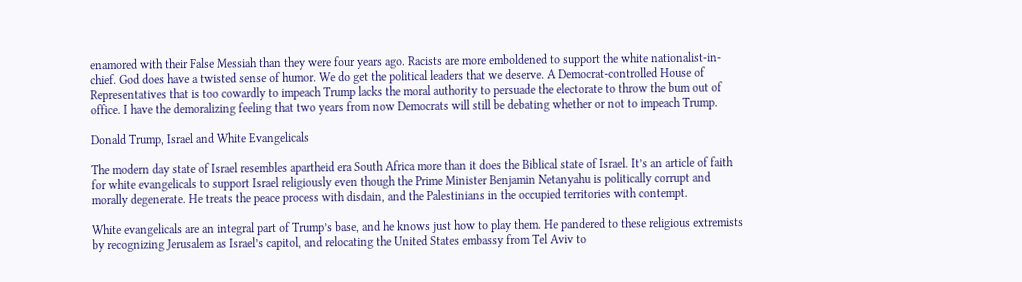enamored with their False Messiah than they were four years ago. Racists are more emboldened to support the white nationalist-in-chief. God does have a twisted sense of humor. We do get the political leaders that we deserve. A Democrat-controlled House of Representatives that is too cowardly to impeach Trump lacks the moral authority to persuade the electorate to throw the bum out of office. I have the demoralizing feeling that two years from now Democrats will still be debating whether or not to impeach Trump.

Donald Trump, Israel and White Evangelicals

The modern day state of Israel resembles apartheid era South Africa more than it does the Biblical state of Israel. It’s an article of faith for white evangelicals to support Israel religiously even though the Prime Minister Benjamin Netanyahu is politically corrupt and morally degenerate. He treats the peace process with disdain, and the Palestinians in the occupied territories with contempt.

White evangelicals are an integral part of Trump’s base, and he knows just how to play them. He pandered to these religious extremists by recognizing Jerusalem as Israel’s capitol, and relocating the United States embassy from Tel Aviv to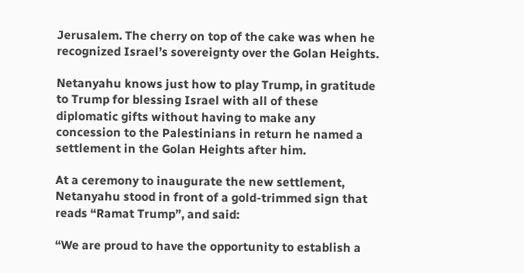Jerusalem. The cherry on top of the cake was when he recognized Israel’s sovereignty over the Golan Heights.

Netanyahu knows just how to play Trump, in gratitude to Trump for blessing Israel with all of these diplomatic gifts without having to make any concession to the Palestinians in return he named a settlement in the Golan Heights after him.

At a ceremony to inaugurate the new settlement, Netanyahu stood in front of a gold-trimmed sign that reads “Ramat Trump”, and said:

“We are proud to have the opportunity to establish a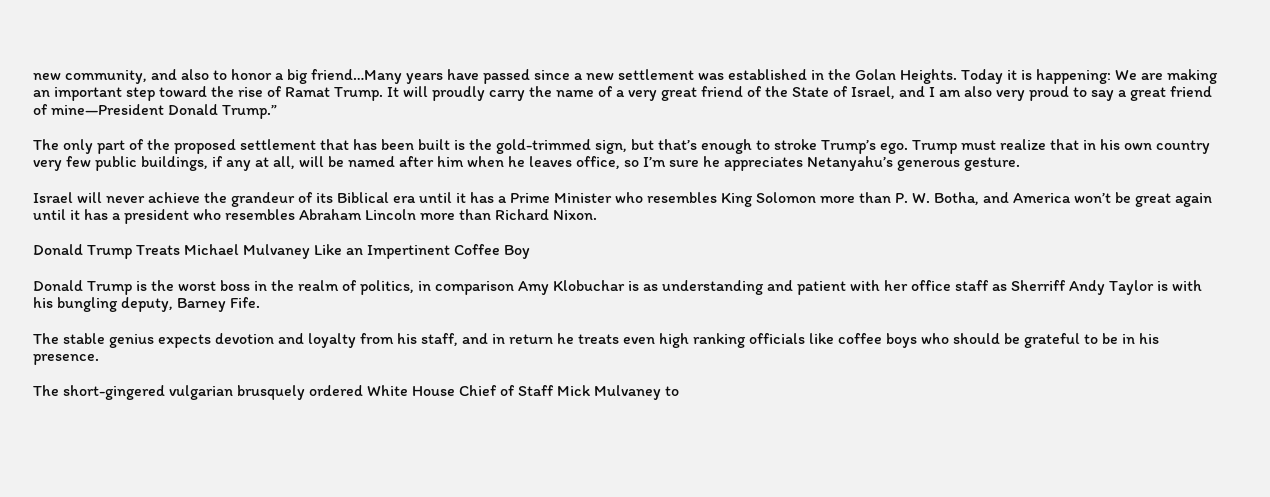new community, and also to honor a big friend…Many years have passed since a new settlement was established in the Golan Heights. Today it is happening: We are making an important step toward the rise of Ramat Trump. It will proudly carry the name of a very great friend of the State of Israel, and I am also very proud to say a great friend of mine—President Donald Trump.”

The only part of the proposed settlement that has been built is the gold-trimmed sign, but that’s enough to stroke Trump’s ego. Trump must realize that in his own country very few public buildings, if any at all, will be named after him when he leaves office, so I’m sure he appreciates Netanyahu’s generous gesture.

Israel will never achieve the grandeur of its Biblical era until it has a Prime Minister who resembles King Solomon more than P. W. Botha, and America won’t be great again until it has a president who resembles Abraham Lincoln more than Richard Nixon.

Donald Trump Treats Michael Mulvaney Like an Impertinent Coffee Boy

Donald Trump is the worst boss in the realm of politics, in comparison Amy Klobuchar is as understanding and patient with her office staff as Sherriff Andy Taylor is with his bungling deputy, Barney Fife.

The stable genius expects devotion and loyalty from his staff, and in return he treats even high ranking officials like coffee boys who should be grateful to be in his presence.

The short-gingered vulgarian brusquely ordered White House Chief of Staff Mick Mulvaney to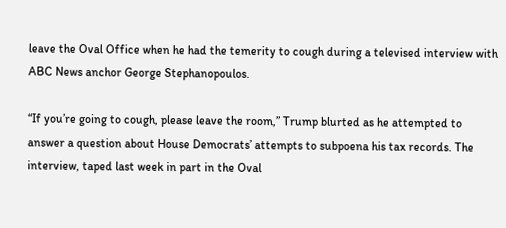leave the Oval Office when he had the temerity to cough during a televised interview with ABC News anchor George Stephanopoulos.

“If you’re going to cough, please leave the room,” Trump blurted as he attempted to answer a question about House Democrats’ attempts to subpoena his tax records. The interview, taped last week in part in the Oval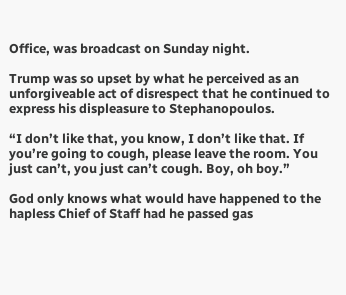Office, was broadcast on Sunday night.

Trump was so upset by what he perceived as an unforgiveable act of disrespect that he continued to express his displeasure to Stephanopoulos.

“I don’t like that, you know, I don’t like that. If you’re going to cough, please leave the room. You just can’t, you just can’t cough. Boy, oh boy.”

God only knows what would have happened to the hapless Chief of Staff had he passed gas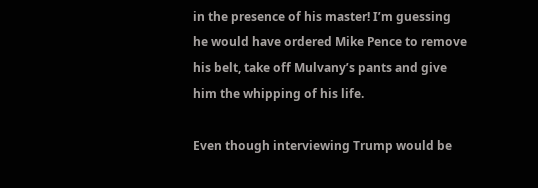in the presence of his master! I’m guessing he would have ordered Mike Pence to remove his belt, take off Mulvany’s pants and give him the whipping of his life.

Even though interviewing Trump would be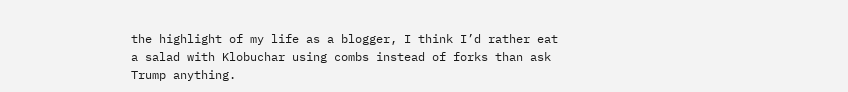the highlight of my life as a blogger, I think I’d rather eat a salad with Klobuchar using combs instead of forks than ask Trump anything.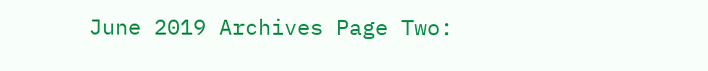June 2019 Archives Page Two: